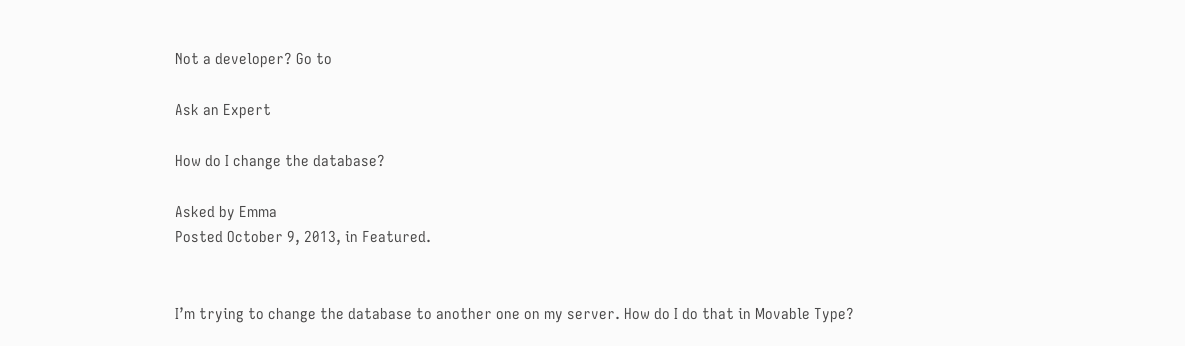Not a developer? Go to

Ask an Expert

How do I change the database?

Asked by Emma
Posted October 9, 2013, in Featured.


I’m trying to change the database to another one on my server. How do I do that in Movable Type?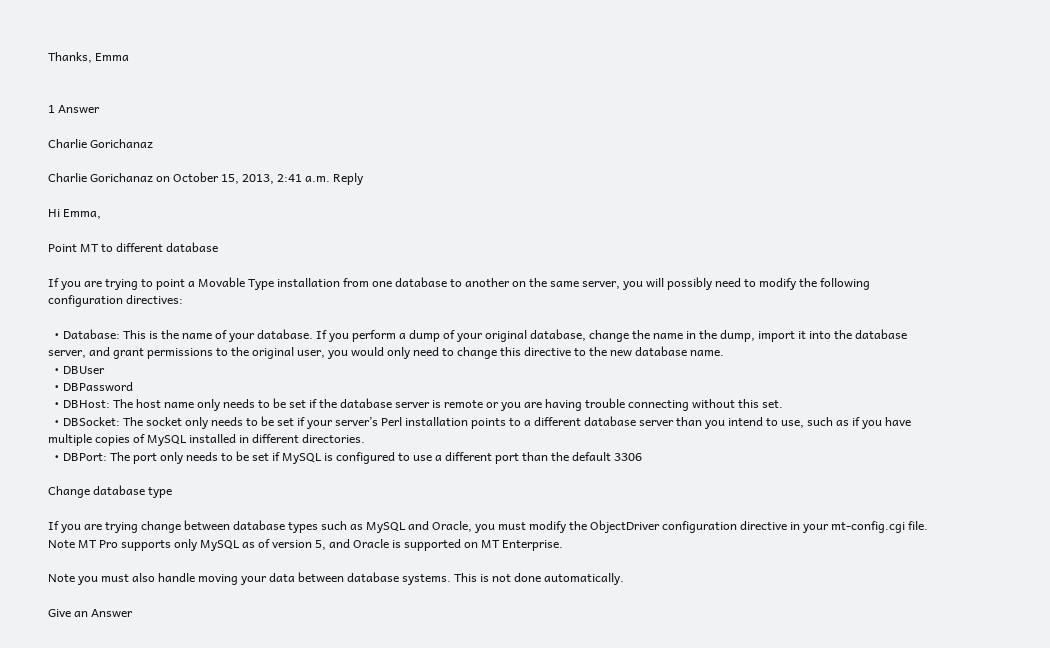Thanks, Emma


1 Answer

Charlie Gorichanaz

Charlie Gorichanaz on October 15, 2013, 2:41 a.m. Reply

Hi Emma,

Point MT to different database

If you are trying to point a Movable Type installation from one database to another on the same server, you will possibly need to modify the following configuration directives:

  • Database: This is the name of your database. If you perform a dump of your original database, change the name in the dump, import it into the database server, and grant permissions to the original user, you would only need to change this directive to the new database name.
  • DBUser
  • DBPassword
  • DBHost: The host name only needs to be set if the database server is remote or you are having trouble connecting without this set.
  • DBSocket: The socket only needs to be set if your server’s Perl installation points to a different database server than you intend to use, such as if you have multiple copies of MySQL installed in different directories.
  • DBPort: The port only needs to be set if MySQL is configured to use a different port than the default 3306

Change database type

If you are trying change between database types such as MySQL and Oracle, you must modify the ObjectDriver configuration directive in your mt-config.cgi file. Note MT Pro supports only MySQL as of version 5, and Oracle is supported on MT Enterprise.

Note you must also handle moving your data between database systems. This is not done automatically.

Give an Answer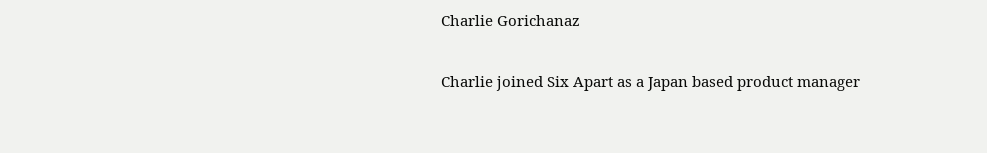Charlie Gorichanaz

Charlie joined Six Apart as a Japan based product manager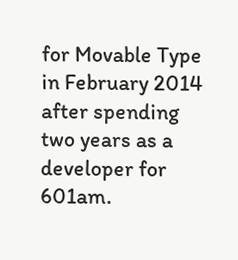for Movable Type in February 2014 after spending two years as a developer for 601am.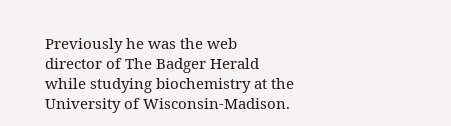Previously he was the web director of The Badger Herald while studying biochemistry at the University of Wisconsin-Madison.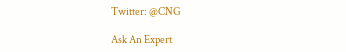Twitter: @CNG

Ask An Expert